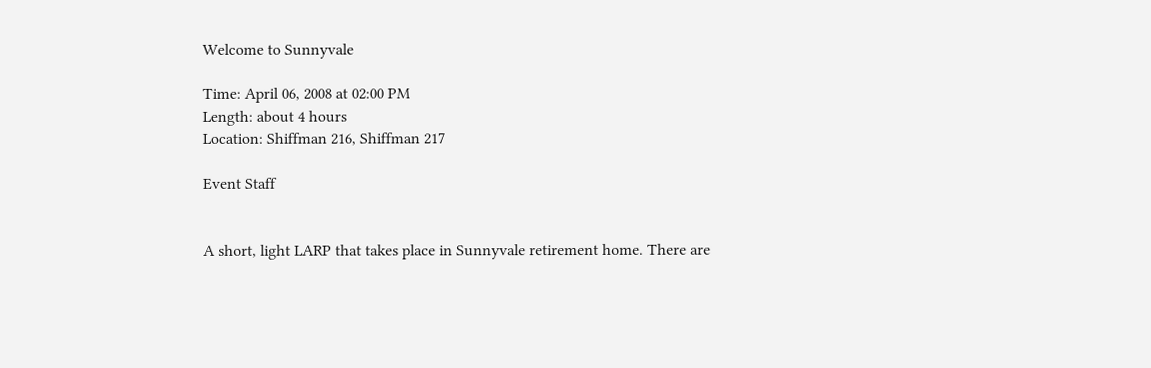Welcome to Sunnyvale

Time: April 06, 2008 at 02:00 PM
Length: about 4 hours
Location: Shiffman 216, Shiffman 217

Event Staff


A short, light LARP that takes place in Sunnyvale retirement home. There are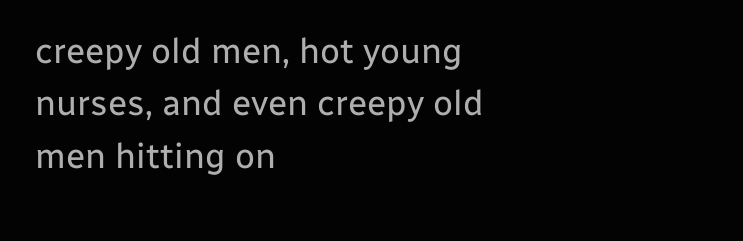creepy old men, hot young nurses, and even creepy old men hitting on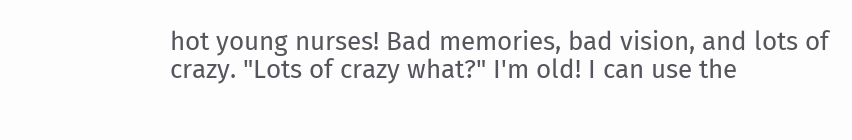hot young nurses! Bad memories, bad vision, and lots of crazy. "Lots of crazy what?" I'm old! I can use the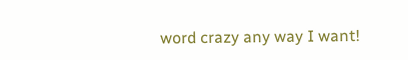word crazy any way I want!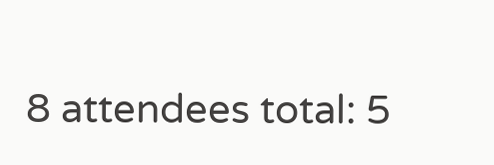8 attendees total: 5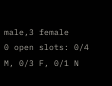male,3 female
0 open slots: 0/4 M, 0/3 F, 0/1 N